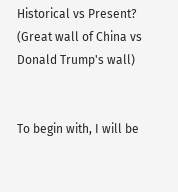Historical vs Present? (Great wall of China vs Donald Trump's wall)


To begin with, I will be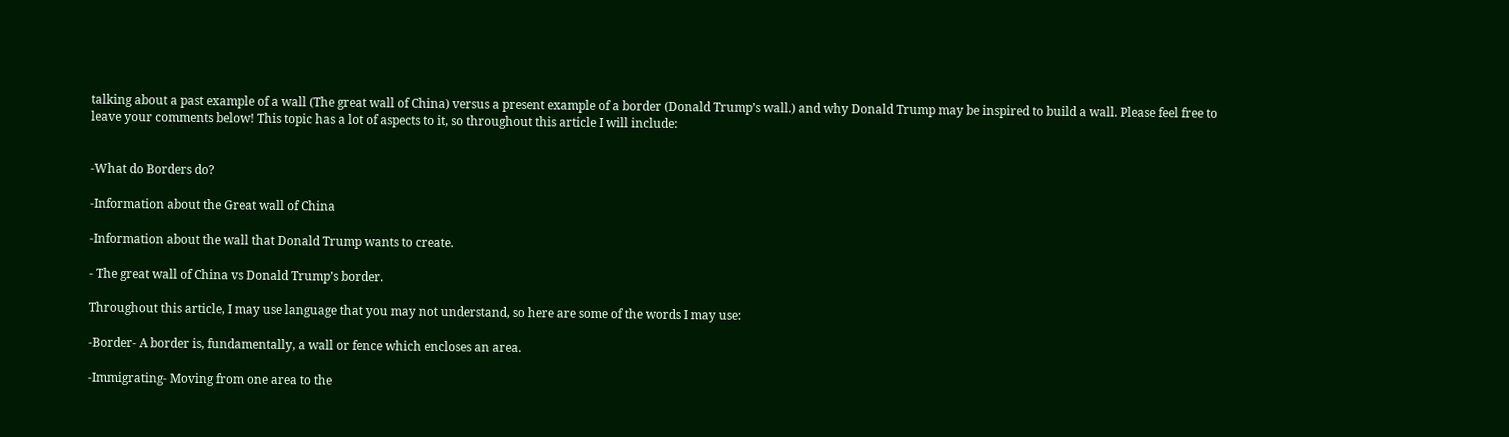talking about a past example of a wall (The great wall of China) versus a present example of a border (Donald Trump’s wall.) and why Donald Trump may be inspired to build a wall. Please feel free to leave your comments below! This topic has a lot of aspects to it, so throughout this article I will include:


-What do Borders do?

-Information about the Great wall of China

-Information about the wall that Donald Trump wants to create.

- The great wall of China vs Donald Trump’s border.

Throughout this article, I may use language that you may not understand, so here are some of the words I may use:

-Border- A border is, fundamentally, a wall or fence which encloses an area.

-Immigrating- Moving from one area to the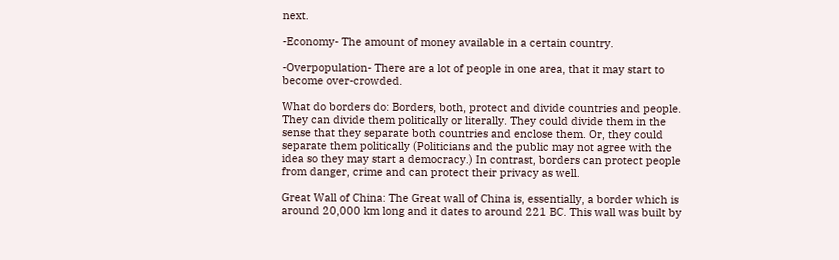next.

-Economy- The amount of money available in a certain country.

-Overpopulation- There are a lot of people in one area, that it may start to become over-crowded.

What do borders do: Borders, both, protect and divide countries and people. They can divide them politically or literally. They could divide them in the sense that they separate both countries and enclose them. Or, they could separate them politically (Politicians and the public may not agree with the idea so they may start a democracy.) In contrast, borders can protect people from danger, crime and can protect their privacy as well.

Great Wall of China: The Great wall of China is, essentially, a border which is around 20,000 km long and it dates to around 221 BC. This wall was built by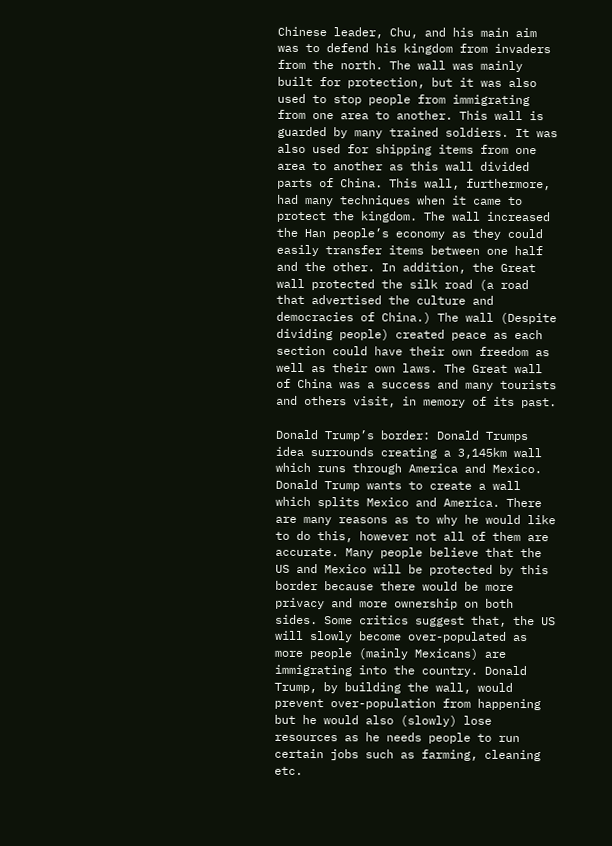Chinese leader, Chu, and his main aim was to defend his kingdom from invaders from the north. The wall was mainly built for protection, but it was also used to stop people from immigrating from one area to another. This wall is guarded by many trained soldiers. It was also used for shipping items from one area to another as this wall divided parts of China. This wall, furthermore, had many techniques when it came to protect the kingdom. The wall increased the Han people’s economy as they could easily transfer items between one half and the other. In addition, the Great wall protected the silk road (a road that advertised the culture and democracies of China.) The wall (Despite dividing people) created peace as each section could have their own freedom as well as their own laws. The Great wall of China was a success and many tourists and others visit, in memory of its past.

Donald Trump’s border: Donald Trumps idea surrounds creating a 3,145km wall which runs through America and Mexico. Donald Trump wants to create a wall which splits Mexico and America. There are many reasons as to why he would like to do this, however not all of them are accurate. Many people believe that the US and Mexico will be protected by this border because there would be more privacy and more ownership on both sides. Some critics suggest that, the US will slowly become over-populated as more people (mainly Mexicans) are immigrating into the country. Donald Trump, by building the wall, would prevent over-population from happening but he would also (slowly) lose resources as he needs people to run certain jobs such as farming, cleaning etc.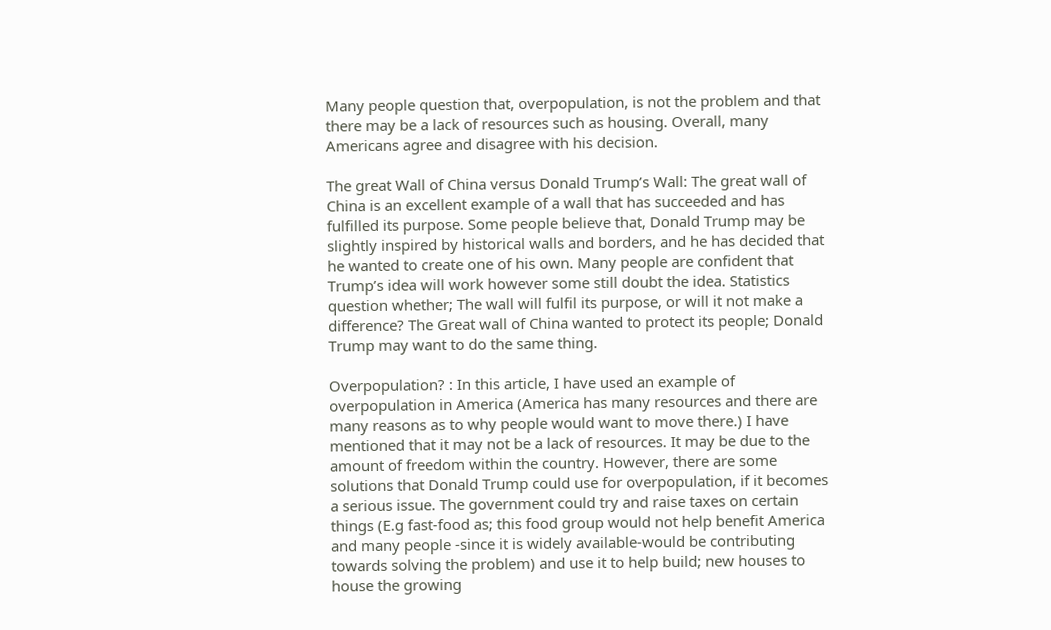Many people question that, overpopulation, is not the problem and that there may be a lack of resources such as housing. Overall, many Americans agree and disagree with his decision.

The great Wall of China versus Donald Trump’s Wall: The great wall of China is an excellent example of a wall that has succeeded and has fulfilled its purpose. Some people believe that, Donald Trump may be slightly inspired by historical walls and borders, and he has decided that he wanted to create one of his own. Many people are confident that Trump’s idea will work however some still doubt the idea. Statistics question whether; The wall will fulfil its purpose, or will it not make a difference? The Great wall of China wanted to protect its people; Donald Trump may want to do the same thing.

Overpopulation? : In this article, I have used an example of overpopulation in America (America has many resources and there are many reasons as to why people would want to move there.) I have mentioned that it may not be a lack of resources. It may be due to the amount of freedom within the country. However, there are some solutions that Donald Trump could use for overpopulation, if it becomes a serious issue. The government could try and raise taxes on certain things (E.g fast-food as; this food group would not help benefit America and many people -since it is widely available-would be contributing towards solving the problem) and use it to help build; new houses to house the growing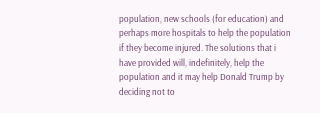population, new schools (for education) and perhaps more hospitals to help the population if they become injured. The solutions that i have provided will, indefinitely, help the population and it may help Donald Trump by deciding not to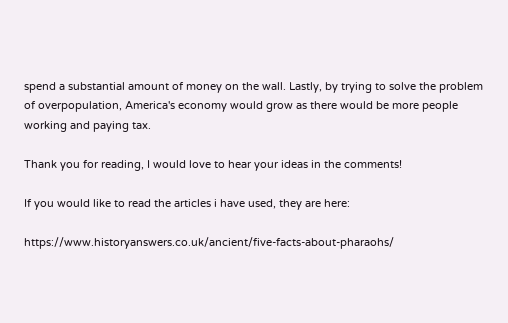spend a substantial amount of money on the wall. Lastly, by trying to solve the problem of overpopulation, America's economy would grow as there would be more people working and paying tax.

Thank you for reading, I would love to hear your ideas in the comments!

If you would like to read the articles i have used, they are here:

https://www.historyanswers.co.uk/ancient/five-facts-about-pharaohs/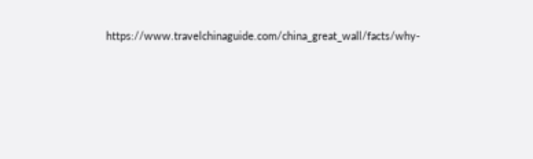https://www.travelchinaguide.com/china_great_wall/facts/why-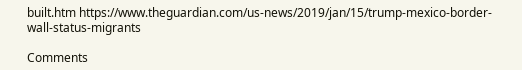built.htm https://www.theguardian.com/us-news/2019/jan/15/trump-mexico-border-wall-status-migrants

Comments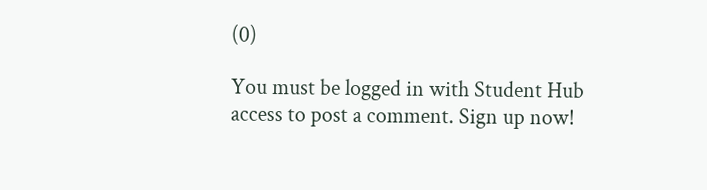(0)

You must be logged in with Student Hub access to post a comment. Sign up now!